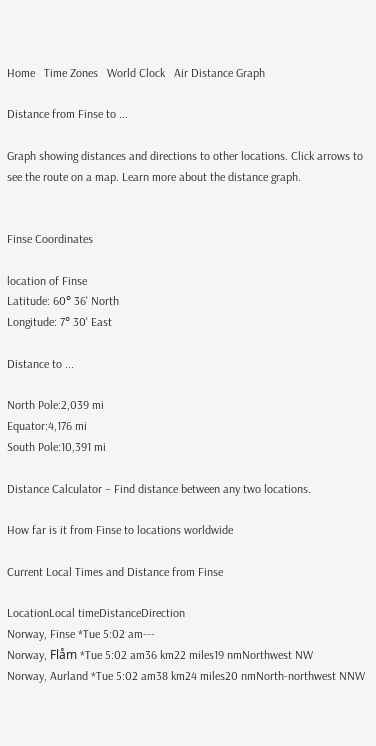Home   Time Zones   World Clock   Air Distance Graph

Distance from Finse to ...

Graph showing distances and directions to other locations. Click arrows to see the route on a map. Learn more about the distance graph.


Finse Coordinates

location of Finse
Latitude: 60° 36' North
Longitude: 7° 30' East

Distance to ...

North Pole:2,039 mi
Equator:4,176 mi
South Pole:10,391 mi

Distance Calculator – Find distance between any two locations.

How far is it from Finse to locations worldwide

Current Local Times and Distance from Finse

LocationLocal timeDistanceDirection
Norway, Finse *Tue 5:02 am---
Norway, Flåm *Tue 5:02 am36 km22 miles19 nmNorthwest NW
Norway, Aurland *Tue 5:02 am38 km24 miles20 nmNorth-northwest NNW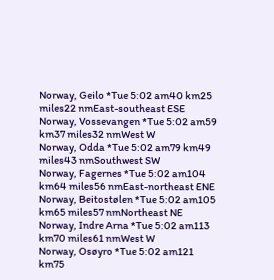Norway, Geilo *Tue 5:02 am40 km25 miles22 nmEast-southeast ESE
Norway, Vossevangen *Tue 5:02 am59 km37 miles32 nmWest W
Norway, Odda *Tue 5:02 am79 km49 miles43 nmSouthwest SW
Norway, Fagernes *Tue 5:02 am104 km64 miles56 nmEast-northeast ENE
Norway, Beitostølen *Tue 5:02 am105 km65 miles57 nmNortheast NE
Norway, Indre Arna *Tue 5:02 am113 km70 miles61 nmWest W
Norway, Osøyro *Tue 5:02 am121 km75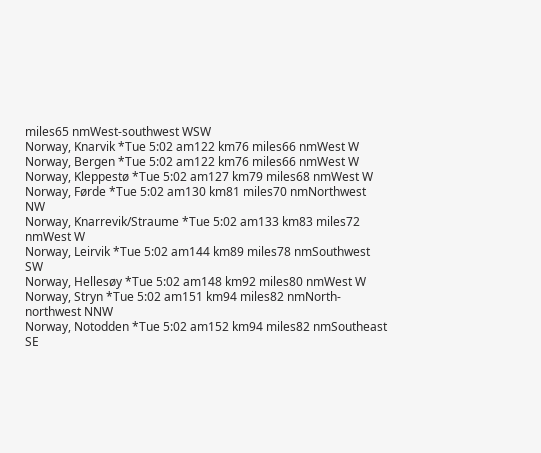miles65 nmWest-southwest WSW
Norway, Knarvik *Tue 5:02 am122 km76 miles66 nmWest W
Norway, Bergen *Tue 5:02 am122 km76 miles66 nmWest W
Norway, Kleppestø *Tue 5:02 am127 km79 miles68 nmWest W
Norway, Førde *Tue 5:02 am130 km81 miles70 nmNorthwest NW
Norway, Knarrevik/Straume *Tue 5:02 am133 km83 miles72 nmWest W
Norway, Leirvik *Tue 5:02 am144 km89 miles78 nmSouthwest SW
Norway, Hellesøy *Tue 5:02 am148 km92 miles80 nmWest W
Norway, Stryn *Tue 5:02 am151 km94 miles82 nmNorth-northwest NNW
Norway, Notodden *Tue 5:02 am152 km94 miles82 nmSoutheast SE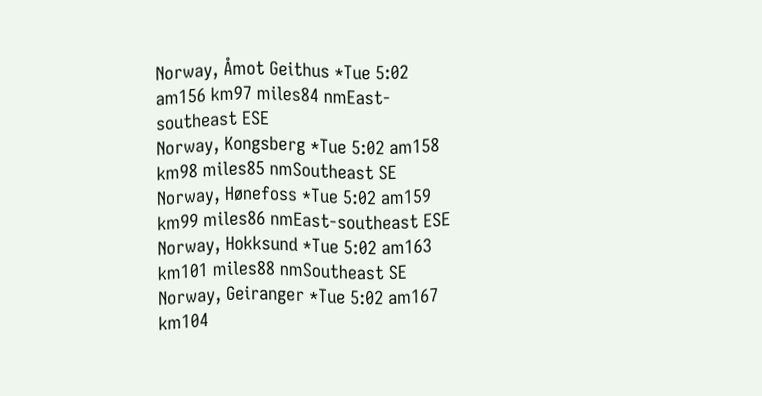Norway, Åmot Geithus *Tue 5:02 am156 km97 miles84 nmEast-southeast ESE
Norway, Kongsberg *Tue 5:02 am158 km98 miles85 nmSoutheast SE
Norway, Hønefoss *Tue 5:02 am159 km99 miles86 nmEast-southeast ESE
Norway, Hokksund *Tue 5:02 am163 km101 miles88 nmSoutheast SE
Norway, Geiranger *Tue 5:02 am167 km104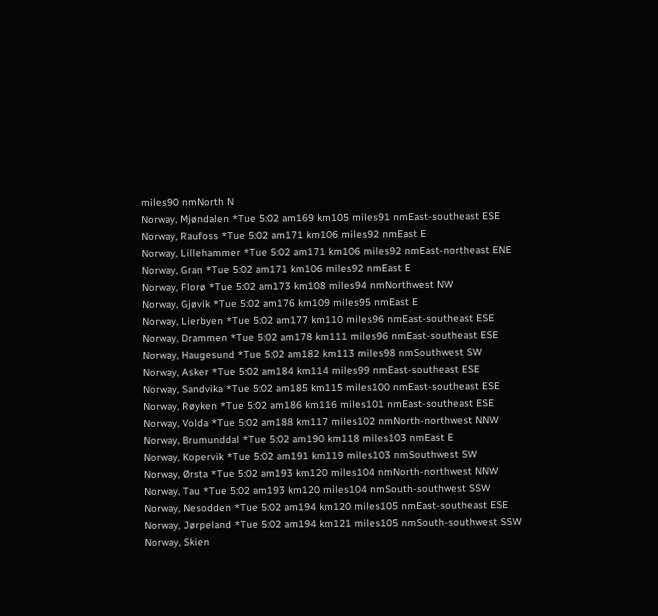miles90 nmNorth N
Norway, Mjøndalen *Tue 5:02 am169 km105 miles91 nmEast-southeast ESE
Norway, Raufoss *Tue 5:02 am171 km106 miles92 nmEast E
Norway, Lillehammer *Tue 5:02 am171 km106 miles92 nmEast-northeast ENE
Norway, Gran *Tue 5:02 am171 km106 miles92 nmEast E
Norway, Florø *Tue 5:02 am173 km108 miles94 nmNorthwest NW
Norway, Gjøvik *Tue 5:02 am176 km109 miles95 nmEast E
Norway, Lierbyen *Tue 5:02 am177 km110 miles96 nmEast-southeast ESE
Norway, Drammen *Tue 5:02 am178 km111 miles96 nmEast-southeast ESE
Norway, Haugesund *Tue 5:02 am182 km113 miles98 nmSouthwest SW
Norway, Asker *Tue 5:02 am184 km114 miles99 nmEast-southeast ESE
Norway, Sandvika *Tue 5:02 am185 km115 miles100 nmEast-southeast ESE
Norway, Røyken *Tue 5:02 am186 km116 miles101 nmEast-southeast ESE
Norway, Volda *Tue 5:02 am188 km117 miles102 nmNorth-northwest NNW
Norway, Brumunddal *Tue 5:02 am190 km118 miles103 nmEast E
Norway, Kopervik *Tue 5:02 am191 km119 miles103 nmSouthwest SW
Norway, Ørsta *Tue 5:02 am193 km120 miles104 nmNorth-northwest NNW
Norway, Tau *Tue 5:02 am193 km120 miles104 nmSouth-southwest SSW
Norway, Nesodden *Tue 5:02 am194 km120 miles105 nmEast-southeast ESE
Norway, Jørpeland *Tue 5:02 am194 km121 miles105 nmSouth-southwest SSW
Norway, Skien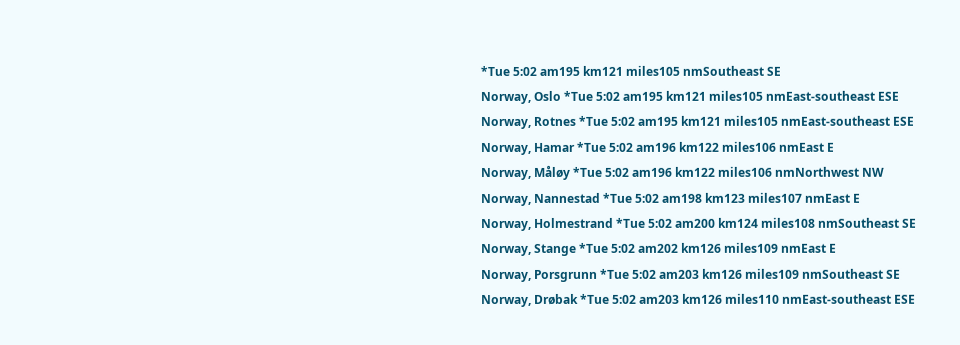*Tue 5:02 am195 km121 miles105 nmSoutheast SE
Norway, Oslo *Tue 5:02 am195 km121 miles105 nmEast-southeast ESE
Norway, Rotnes *Tue 5:02 am195 km121 miles105 nmEast-southeast ESE
Norway, Hamar *Tue 5:02 am196 km122 miles106 nmEast E
Norway, Måløy *Tue 5:02 am196 km122 miles106 nmNorthwest NW
Norway, Nannestad *Tue 5:02 am198 km123 miles107 nmEast E
Norway, Holmestrand *Tue 5:02 am200 km124 miles108 nmSoutheast SE
Norway, Stange *Tue 5:02 am202 km126 miles109 nmEast E
Norway, Porsgrunn *Tue 5:02 am203 km126 miles109 nmSoutheast SE
Norway, Drøbak *Tue 5:02 am203 km126 miles110 nmEast-southeast ESE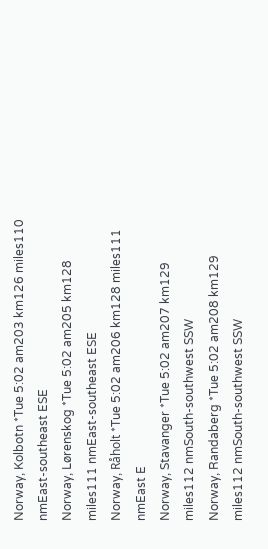Norway, Kolbotn *Tue 5:02 am203 km126 miles110 nmEast-southeast ESE
Norway, Lørenskog *Tue 5:02 am205 km128 miles111 nmEast-southeast ESE
Norway, Råholt *Tue 5:02 am206 km128 miles111 nmEast E
Norway, Stavanger *Tue 5:02 am207 km129 miles112 nmSouth-southwest SSW
Norway, Randaberg *Tue 5:02 am208 km129 miles112 nmSouth-southwest SSW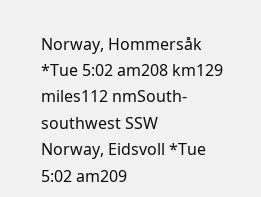Norway, Hommersåk *Tue 5:02 am208 km129 miles112 nmSouth-southwest SSW
Norway, Eidsvoll *Tue 5:02 am209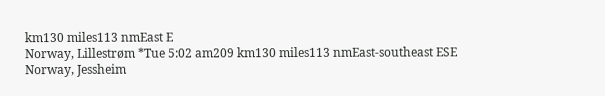km130 miles113 nmEast E
Norway, Lillestrøm *Tue 5:02 am209 km130 miles113 nmEast-southeast ESE
Norway, Jessheim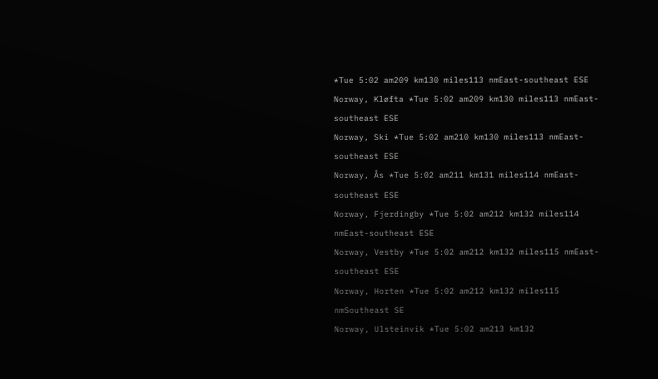*Tue 5:02 am209 km130 miles113 nmEast-southeast ESE
Norway, Kløfta *Tue 5:02 am209 km130 miles113 nmEast-southeast ESE
Norway, Ski *Tue 5:02 am210 km130 miles113 nmEast-southeast ESE
Norway, Ås *Tue 5:02 am211 km131 miles114 nmEast-southeast ESE
Norway, Fjerdingby *Tue 5:02 am212 km132 miles114 nmEast-southeast ESE
Norway, Vestby *Tue 5:02 am212 km132 miles115 nmEast-southeast ESE
Norway, Horten *Tue 5:02 am212 km132 miles115 nmSoutheast SE
Norway, Ulsteinvik *Tue 5:02 am213 km132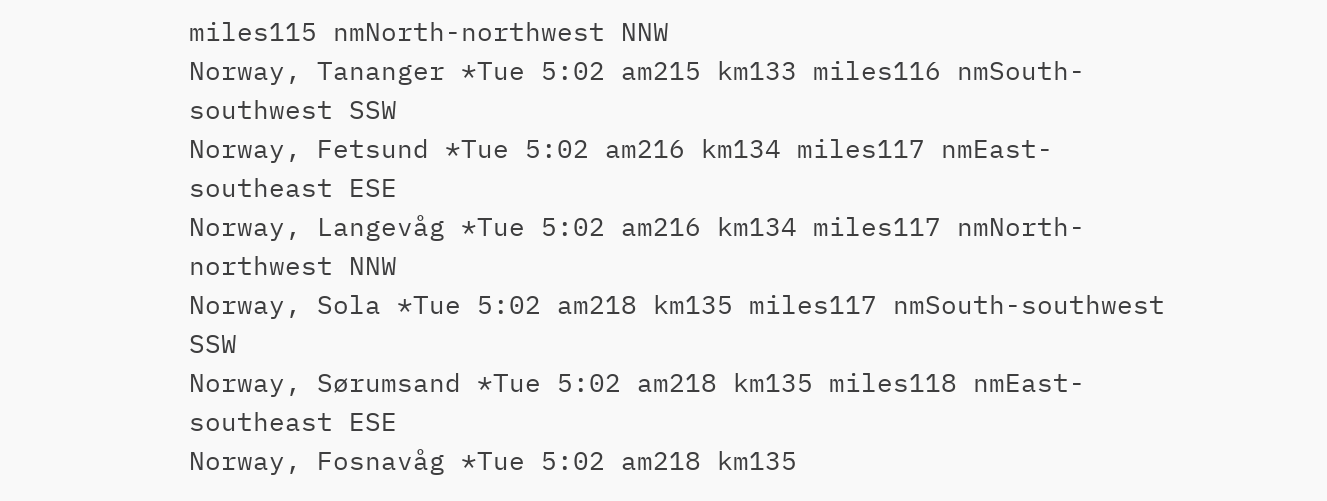miles115 nmNorth-northwest NNW
Norway, Tananger *Tue 5:02 am215 km133 miles116 nmSouth-southwest SSW
Norway, Fetsund *Tue 5:02 am216 km134 miles117 nmEast-southeast ESE
Norway, Langevåg *Tue 5:02 am216 km134 miles117 nmNorth-northwest NNW
Norway, Sola *Tue 5:02 am218 km135 miles117 nmSouth-southwest SSW
Norway, Sørumsand *Tue 5:02 am218 km135 miles118 nmEast-southeast ESE
Norway, Fosnavåg *Tue 5:02 am218 km135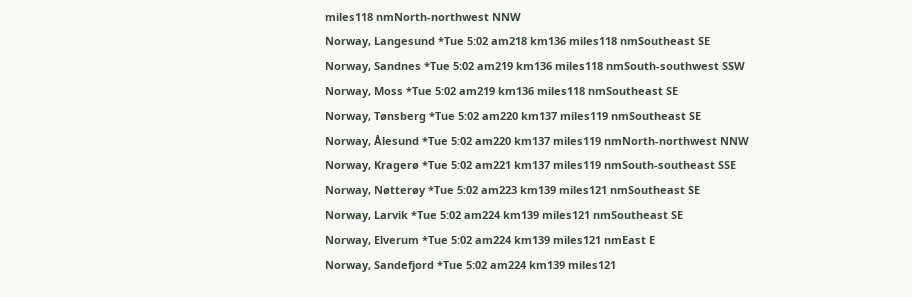miles118 nmNorth-northwest NNW
Norway, Langesund *Tue 5:02 am218 km136 miles118 nmSoutheast SE
Norway, Sandnes *Tue 5:02 am219 km136 miles118 nmSouth-southwest SSW
Norway, Moss *Tue 5:02 am219 km136 miles118 nmSoutheast SE
Norway, Tønsberg *Tue 5:02 am220 km137 miles119 nmSoutheast SE
Norway, Ålesund *Tue 5:02 am220 km137 miles119 nmNorth-northwest NNW
Norway, Kragerø *Tue 5:02 am221 km137 miles119 nmSouth-southeast SSE
Norway, Nøtterøy *Tue 5:02 am223 km139 miles121 nmSoutheast SE
Norway, Larvik *Tue 5:02 am224 km139 miles121 nmSoutheast SE
Norway, Elverum *Tue 5:02 am224 km139 miles121 nmEast E
Norway, Sandefjord *Tue 5:02 am224 km139 miles121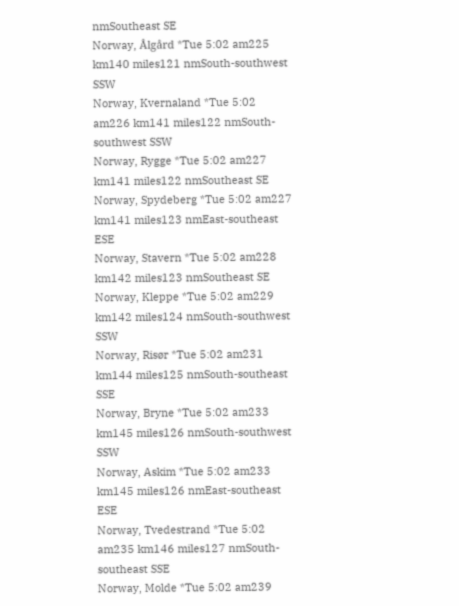nmSoutheast SE
Norway, Ålgård *Tue 5:02 am225 km140 miles121 nmSouth-southwest SSW
Norway, Kvernaland *Tue 5:02 am226 km141 miles122 nmSouth-southwest SSW
Norway, Rygge *Tue 5:02 am227 km141 miles122 nmSoutheast SE
Norway, Spydeberg *Tue 5:02 am227 km141 miles123 nmEast-southeast ESE
Norway, Stavern *Tue 5:02 am228 km142 miles123 nmSoutheast SE
Norway, Kleppe *Tue 5:02 am229 km142 miles124 nmSouth-southwest SSW
Norway, Risør *Tue 5:02 am231 km144 miles125 nmSouth-southeast SSE
Norway, Bryne *Tue 5:02 am233 km145 miles126 nmSouth-southwest SSW
Norway, Askim *Tue 5:02 am233 km145 miles126 nmEast-southeast ESE
Norway, Tvedestrand *Tue 5:02 am235 km146 miles127 nmSouth-southeast SSE
Norway, Molde *Tue 5:02 am239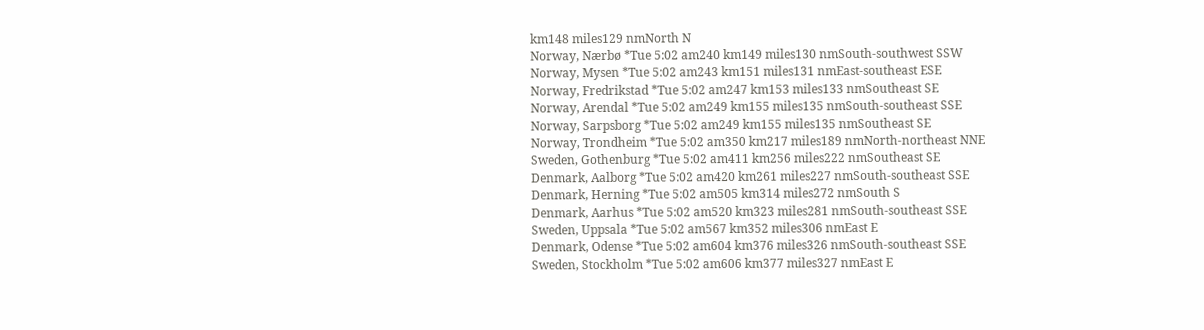km148 miles129 nmNorth N
Norway, Nærbø *Tue 5:02 am240 km149 miles130 nmSouth-southwest SSW
Norway, Mysen *Tue 5:02 am243 km151 miles131 nmEast-southeast ESE
Norway, Fredrikstad *Tue 5:02 am247 km153 miles133 nmSoutheast SE
Norway, Arendal *Tue 5:02 am249 km155 miles135 nmSouth-southeast SSE
Norway, Sarpsborg *Tue 5:02 am249 km155 miles135 nmSoutheast SE
Norway, Trondheim *Tue 5:02 am350 km217 miles189 nmNorth-northeast NNE
Sweden, Gothenburg *Tue 5:02 am411 km256 miles222 nmSoutheast SE
Denmark, Aalborg *Tue 5:02 am420 km261 miles227 nmSouth-southeast SSE
Denmark, Herning *Tue 5:02 am505 km314 miles272 nmSouth S
Denmark, Aarhus *Tue 5:02 am520 km323 miles281 nmSouth-southeast SSE
Sweden, Uppsala *Tue 5:02 am567 km352 miles306 nmEast E
Denmark, Odense *Tue 5:02 am604 km376 miles326 nmSouth-southeast SSE
Sweden, Stockholm *Tue 5:02 am606 km377 miles327 nmEast E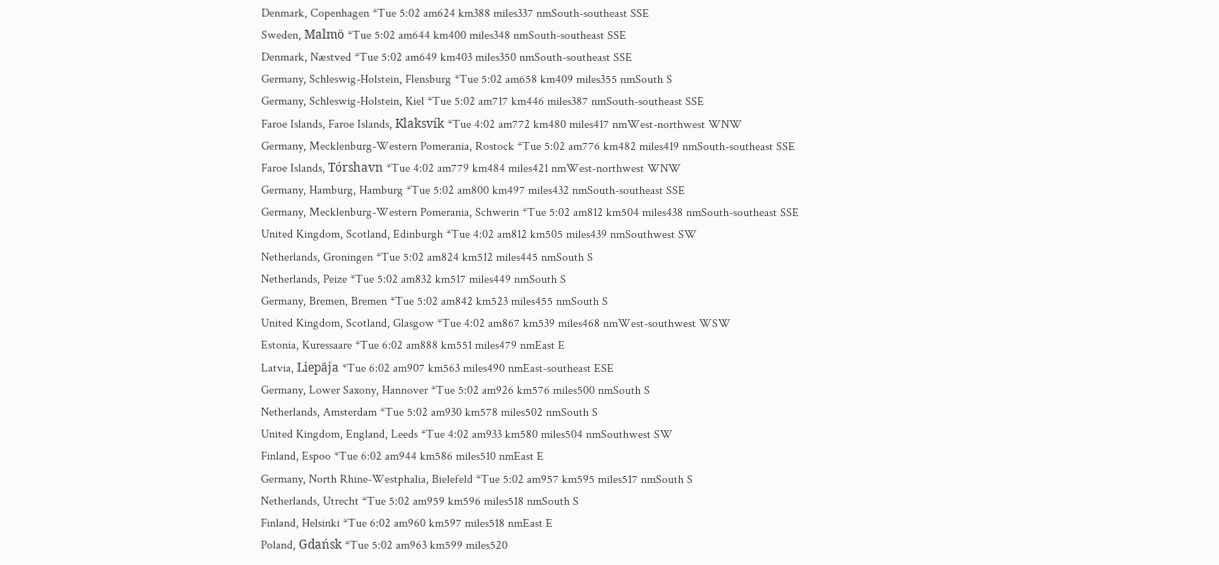Denmark, Copenhagen *Tue 5:02 am624 km388 miles337 nmSouth-southeast SSE
Sweden, Malmö *Tue 5:02 am644 km400 miles348 nmSouth-southeast SSE
Denmark, Næstved *Tue 5:02 am649 km403 miles350 nmSouth-southeast SSE
Germany, Schleswig-Holstein, Flensburg *Tue 5:02 am658 km409 miles355 nmSouth S
Germany, Schleswig-Holstein, Kiel *Tue 5:02 am717 km446 miles387 nmSouth-southeast SSE
Faroe Islands, Faroe Islands, Klaksvík *Tue 4:02 am772 km480 miles417 nmWest-northwest WNW
Germany, Mecklenburg-Western Pomerania, Rostock *Tue 5:02 am776 km482 miles419 nmSouth-southeast SSE
Faroe Islands, Tórshavn *Tue 4:02 am779 km484 miles421 nmWest-northwest WNW
Germany, Hamburg, Hamburg *Tue 5:02 am800 km497 miles432 nmSouth-southeast SSE
Germany, Mecklenburg-Western Pomerania, Schwerin *Tue 5:02 am812 km504 miles438 nmSouth-southeast SSE
United Kingdom, Scotland, Edinburgh *Tue 4:02 am812 km505 miles439 nmSouthwest SW
Netherlands, Groningen *Tue 5:02 am824 km512 miles445 nmSouth S
Netherlands, Peize *Tue 5:02 am832 km517 miles449 nmSouth S
Germany, Bremen, Bremen *Tue 5:02 am842 km523 miles455 nmSouth S
United Kingdom, Scotland, Glasgow *Tue 4:02 am867 km539 miles468 nmWest-southwest WSW
Estonia, Kuressaare *Tue 6:02 am888 km551 miles479 nmEast E
Latvia, Liepāja *Tue 6:02 am907 km563 miles490 nmEast-southeast ESE
Germany, Lower Saxony, Hannover *Tue 5:02 am926 km576 miles500 nmSouth S
Netherlands, Amsterdam *Tue 5:02 am930 km578 miles502 nmSouth S
United Kingdom, England, Leeds *Tue 4:02 am933 km580 miles504 nmSouthwest SW
Finland, Espoo *Tue 6:02 am944 km586 miles510 nmEast E
Germany, North Rhine-Westphalia, Bielefeld *Tue 5:02 am957 km595 miles517 nmSouth S
Netherlands, Utrecht *Tue 5:02 am959 km596 miles518 nmSouth S
Finland, Helsinki *Tue 6:02 am960 km597 miles518 nmEast E
Poland, Gdańsk *Tue 5:02 am963 km599 miles520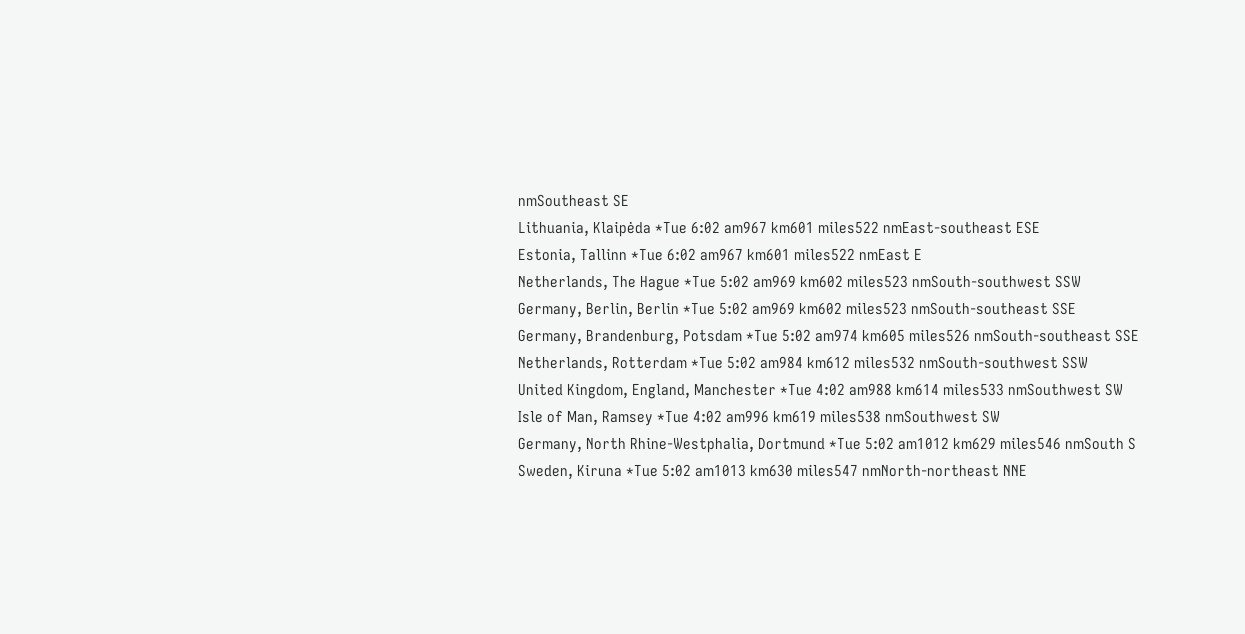nmSoutheast SE
Lithuania, Klaipėda *Tue 6:02 am967 km601 miles522 nmEast-southeast ESE
Estonia, Tallinn *Tue 6:02 am967 km601 miles522 nmEast E
Netherlands, The Hague *Tue 5:02 am969 km602 miles523 nmSouth-southwest SSW
Germany, Berlin, Berlin *Tue 5:02 am969 km602 miles523 nmSouth-southeast SSE
Germany, Brandenburg, Potsdam *Tue 5:02 am974 km605 miles526 nmSouth-southeast SSE
Netherlands, Rotterdam *Tue 5:02 am984 km612 miles532 nmSouth-southwest SSW
United Kingdom, England, Manchester *Tue 4:02 am988 km614 miles533 nmSouthwest SW
Isle of Man, Ramsey *Tue 4:02 am996 km619 miles538 nmSouthwest SW
Germany, North Rhine-Westphalia, Dortmund *Tue 5:02 am1012 km629 miles546 nmSouth S
Sweden, Kiruna *Tue 5:02 am1013 km630 miles547 nmNorth-northeast NNE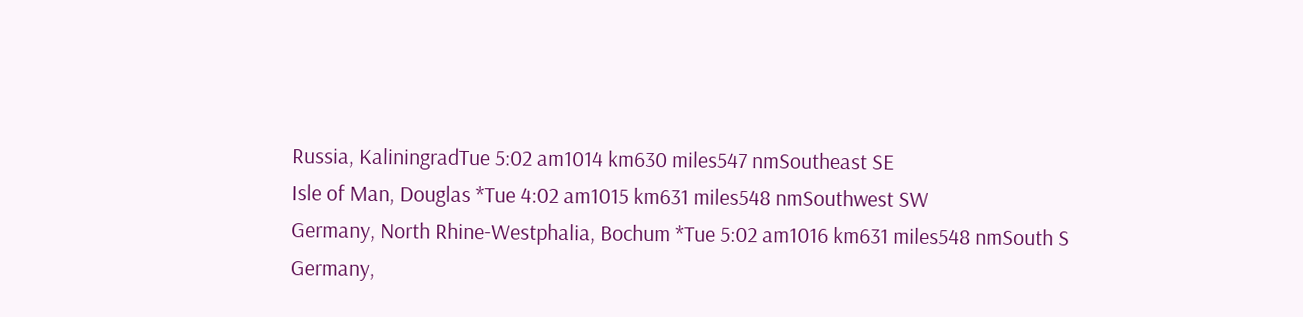Russia, KaliningradTue 5:02 am1014 km630 miles547 nmSoutheast SE
Isle of Man, Douglas *Tue 4:02 am1015 km631 miles548 nmSouthwest SW
Germany, North Rhine-Westphalia, Bochum *Tue 5:02 am1016 km631 miles548 nmSouth S
Germany,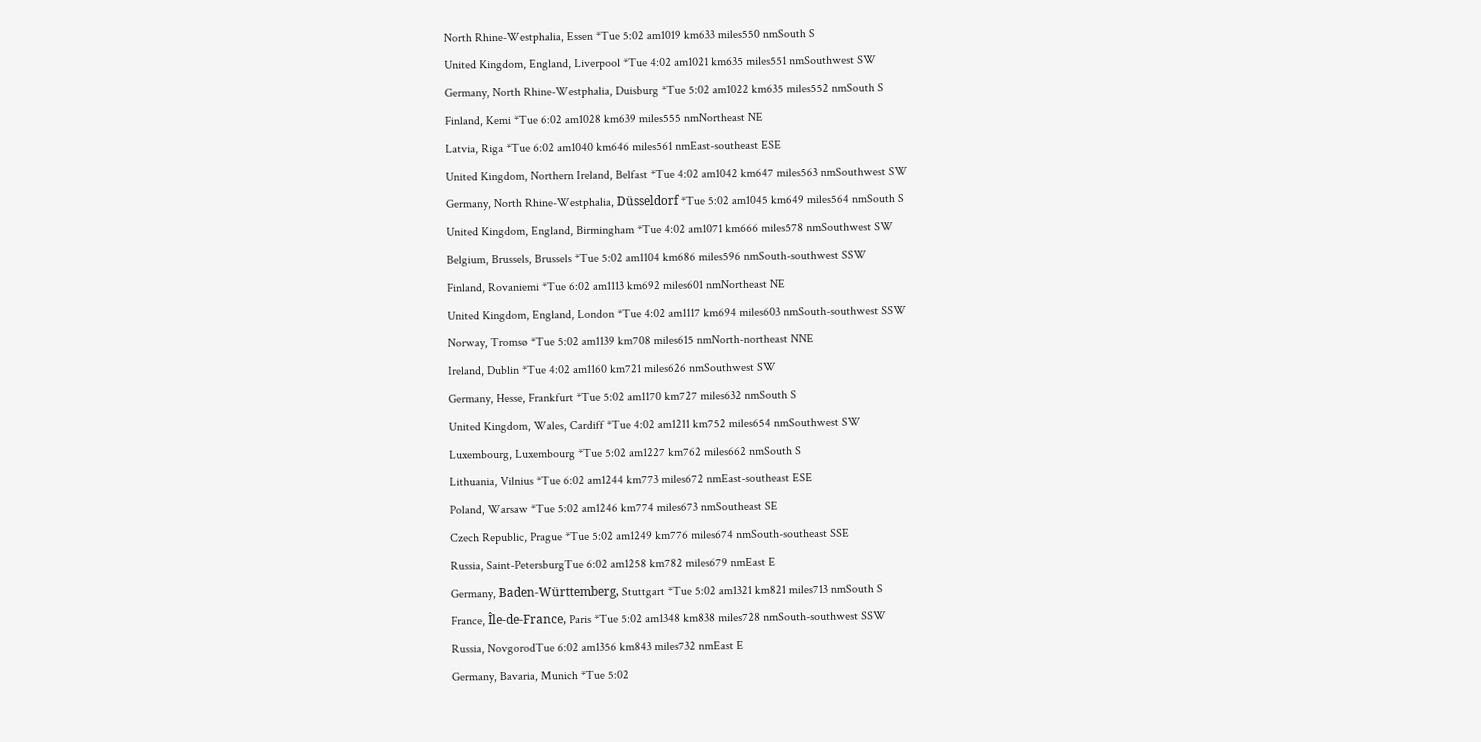North Rhine-Westphalia, Essen *Tue 5:02 am1019 km633 miles550 nmSouth S
United Kingdom, England, Liverpool *Tue 4:02 am1021 km635 miles551 nmSouthwest SW
Germany, North Rhine-Westphalia, Duisburg *Tue 5:02 am1022 km635 miles552 nmSouth S
Finland, Kemi *Tue 6:02 am1028 km639 miles555 nmNortheast NE
Latvia, Riga *Tue 6:02 am1040 km646 miles561 nmEast-southeast ESE
United Kingdom, Northern Ireland, Belfast *Tue 4:02 am1042 km647 miles563 nmSouthwest SW
Germany, North Rhine-Westphalia, Düsseldorf *Tue 5:02 am1045 km649 miles564 nmSouth S
United Kingdom, England, Birmingham *Tue 4:02 am1071 km666 miles578 nmSouthwest SW
Belgium, Brussels, Brussels *Tue 5:02 am1104 km686 miles596 nmSouth-southwest SSW
Finland, Rovaniemi *Tue 6:02 am1113 km692 miles601 nmNortheast NE
United Kingdom, England, London *Tue 4:02 am1117 km694 miles603 nmSouth-southwest SSW
Norway, Tromsø *Tue 5:02 am1139 km708 miles615 nmNorth-northeast NNE
Ireland, Dublin *Tue 4:02 am1160 km721 miles626 nmSouthwest SW
Germany, Hesse, Frankfurt *Tue 5:02 am1170 km727 miles632 nmSouth S
United Kingdom, Wales, Cardiff *Tue 4:02 am1211 km752 miles654 nmSouthwest SW
Luxembourg, Luxembourg *Tue 5:02 am1227 km762 miles662 nmSouth S
Lithuania, Vilnius *Tue 6:02 am1244 km773 miles672 nmEast-southeast ESE
Poland, Warsaw *Tue 5:02 am1246 km774 miles673 nmSoutheast SE
Czech Republic, Prague *Tue 5:02 am1249 km776 miles674 nmSouth-southeast SSE
Russia, Saint-PetersburgTue 6:02 am1258 km782 miles679 nmEast E
Germany, Baden-Württemberg, Stuttgart *Tue 5:02 am1321 km821 miles713 nmSouth S
France, Île-de-France, Paris *Tue 5:02 am1348 km838 miles728 nmSouth-southwest SSW
Russia, NovgorodTue 6:02 am1356 km843 miles732 nmEast E
Germany, Bavaria, Munich *Tue 5:02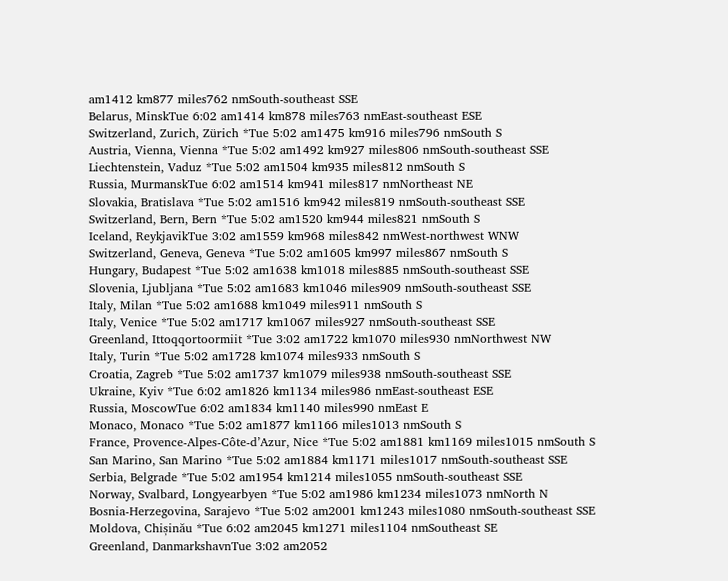am1412 km877 miles762 nmSouth-southeast SSE
Belarus, MinskTue 6:02 am1414 km878 miles763 nmEast-southeast ESE
Switzerland, Zurich, Zürich *Tue 5:02 am1475 km916 miles796 nmSouth S
Austria, Vienna, Vienna *Tue 5:02 am1492 km927 miles806 nmSouth-southeast SSE
Liechtenstein, Vaduz *Tue 5:02 am1504 km935 miles812 nmSouth S
Russia, MurmanskTue 6:02 am1514 km941 miles817 nmNortheast NE
Slovakia, Bratislava *Tue 5:02 am1516 km942 miles819 nmSouth-southeast SSE
Switzerland, Bern, Bern *Tue 5:02 am1520 km944 miles821 nmSouth S
Iceland, ReykjavikTue 3:02 am1559 km968 miles842 nmWest-northwest WNW
Switzerland, Geneva, Geneva *Tue 5:02 am1605 km997 miles867 nmSouth S
Hungary, Budapest *Tue 5:02 am1638 km1018 miles885 nmSouth-southeast SSE
Slovenia, Ljubljana *Tue 5:02 am1683 km1046 miles909 nmSouth-southeast SSE
Italy, Milan *Tue 5:02 am1688 km1049 miles911 nmSouth S
Italy, Venice *Tue 5:02 am1717 km1067 miles927 nmSouth-southeast SSE
Greenland, Ittoqqortoormiit *Tue 3:02 am1722 km1070 miles930 nmNorthwest NW
Italy, Turin *Tue 5:02 am1728 km1074 miles933 nmSouth S
Croatia, Zagreb *Tue 5:02 am1737 km1079 miles938 nmSouth-southeast SSE
Ukraine, Kyiv *Tue 6:02 am1826 km1134 miles986 nmEast-southeast ESE
Russia, MoscowTue 6:02 am1834 km1140 miles990 nmEast E
Monaco, Monaco *Tue 5:02 am1877 km1166 miles1013 nmSouth S
France, Provence-Alpes-Côte-d’Azur, Nice *Tue 5:02 am1881 km1169 miles1015 nmSouth S
San Marino, San Marino *Tue 5:02 am1884 km1171 miles1017 nmSouth-southeast SSE
Serbia, Belgrade *Tue 5:02 am1954 km1214 miles1055 nmSouth-southeast SSE
Norway, Svalbard, Longyearbyen *Tue 5:02 am1986 km1234 miles1073 nmNorth N
Bosnia-Herzegovina, Sarajevo *Tue 5:02 am2001 km1243 miles1080 nmSouth-southeast SSE
Moldova, Chișinău *Tue 6:02 am2045 km1271 miles1104 nmSoutheast SE
Greenland, DanmarkshavnTue 3:02 am2052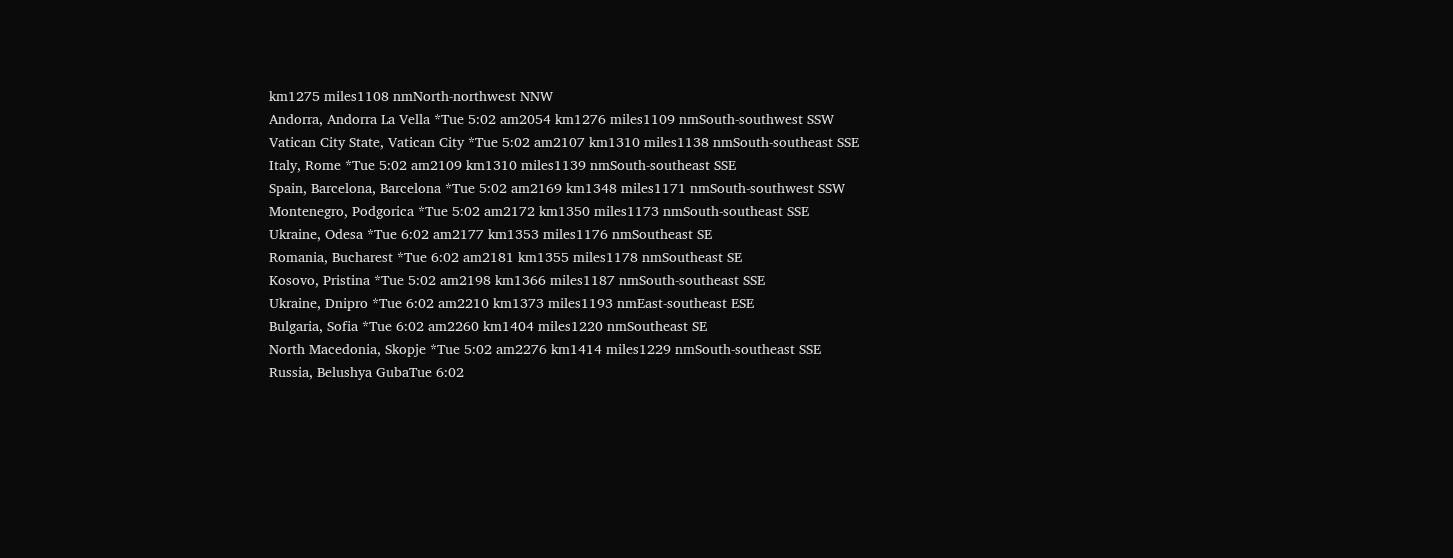km1275 miles1108 nmNorth-northwest NNW
Andorra, Andorra La Vella *Tue 5:02 am2054 km1276 miles1109 nmSouth-southwest SSW
Vatican City State, Vatican City *Tue 5:02 am2107 km1310 miles1138 nmSouth-southeast SSE
Italy, Rome *Tue 5:02 am2109 km1310 miles1139 nmSouth-southeast SSE
Spain, Barcelona, Barcelona *Tue 5:02 am2169 km1348 miles1171 nmSouth-southwest SSW
Montenegro, Podgorica *Tue 5:02 am2172 km1350 miles1173 nmSouth-southeast SSE
Ukraine, Odesa *Tue 6:02 am2177 km1353 miles1176 nmSoutheast SE
Romania, Bucharest *Tue 6:02 am2181 km1355 miles1178 nmSoutheast SE
Kosovo, Pristina *Tue 5:02 am2198 km1366 miles1187 nmSouth-southeast SSE
Ukraine, Dnipro *Tue 6:02 am2210 km1373 miles1193 nmEast-southeast ESE
Bulgaria, Sofia *Tue 6:02 am2260 km1404 miles1220 nmSoutheast SE
North Macedonia, Skopje *Tue 5:02 am2276 km1414 miles1229 nmSouth-southeast SSE
Russia, Belushya GubaTue 6:02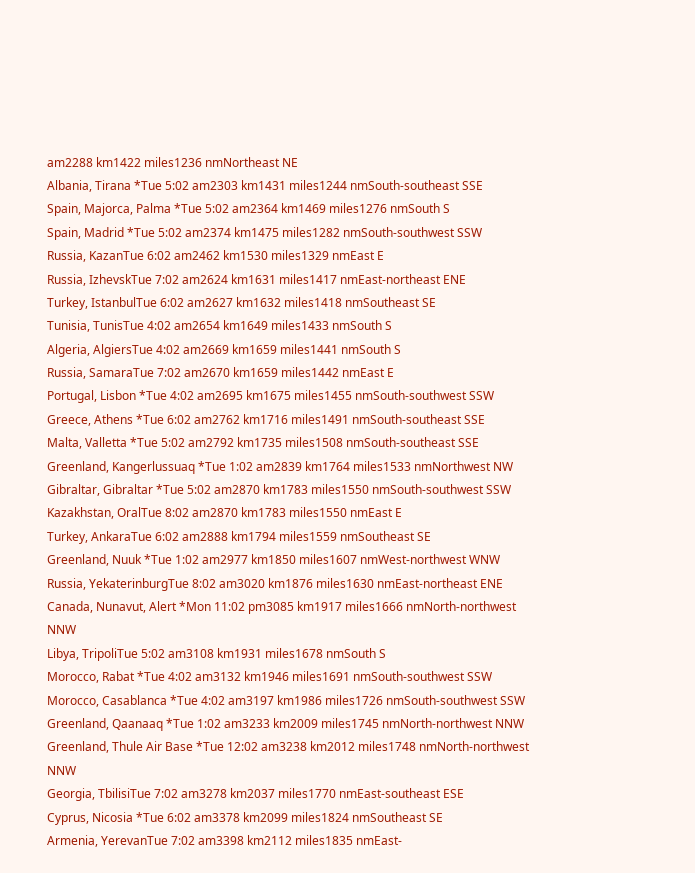am2288 km1422 miles1236 nmNortheast NE
Albania, Tirana *Tue 5:02 am2303 km1431 miles1244 nmSouth-southeast SSE
Spain, Majorca, Palma *Tue 5:02 am2364 km1469 miles1276 nmSouth S
Spain, Madrid *Tue 5:02 am2374 km1475 miles1282 nmSouth-southwest SSW
Russia, KazanTue 6:02 am2462 km1530 miles1329 nmEast E
Russia, IzhevskTue 7:02 am2624 km1631 miles1417 nmEast-northeast ENE
Turkey, IstanbulTue 6:02 am2627 km1632 miles1418 nmSoutheast SE
Tunisia, TunisTue 4:02 am2654 km1649 miles1433 nmSouth S
Algeria, AlgiersTue 4:02 am2669 km1659 miles1441 nmSouth S
Russia, SamaraTue 7:02 am2670 km1659 miles1442 nmEast E
Portugal, Lisbon *Tue 4:02 am2695 km1675 miles1455 nmSouth-southwest SSW
Greece, Athens *Tue 6:02 am2762 km1716 miles1491 nmSouth-southeast SSE
Malta, Valletta *Tue 5:02 am2792 km1735 miles1508 nmSouth-southeast SSE
Greenland, Kangerlussuaq *Tue 1:02 am2839 km1764 miles1533 nmNorthwest NW
Gibraltar, Gibraltar *Tue 5:02 am2870 km1783 miles1550 nmSouth-southwest SSW
Kazakhstan, OralTue 8:02 am2870 km1783 miles1550 nmEast E
Turkey, AnkaraTue 6:02 am2888 km1794 miles1559 nmSoutheast SE
Greenland, Nuuk *Tue 1:02 am2977 km1850 miles1607 nmWest-northwest WNW
Russia, YekaterinburgTue 8:02 am3020 km1876 miles1630 nmEast-northeast ENE
Canada, Nunavut, Alert *Mon 11:02 pm3085 km1917 miles1666 nmNorth-northwest NNW
Libya, TripoliTue 5:02 am3108 km1931 miles1678 nmSouth S
Morocco, Rabat *Tue 4:02 am3132 km1946 miles1691 nmSouth-southwest SSW
Morocco, Casablanca *Tue 4:02 am3197 km1986 miles1726 nmSouth-southwest SSW
Greenland, Qaanaaq *Tue 1:02 am3233 km2009 miles1745 nmNorth-northwest NNW
Greenland, Thule Air Base *Tue 12:02 am3238 km2012 miles1748 nmNorth-northwest NNW
Georgia, TbilisiTue 7:02 am3278 km2037 miles1770 nmEast-southeast ESE
Cyprus, Nicosia *Tue 6:02 am3378 km2099 miles1824 nmSoutheast SE
Armenia, YerevanTue 7:02 am3398 km2112 miles1835 nmEast-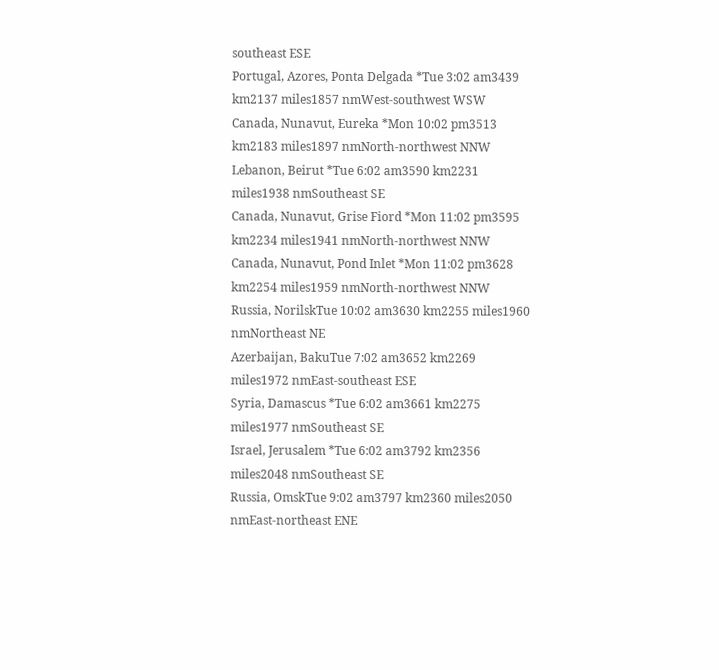southeast ESE
Portugal, Azores, Ponta Delgada *Tue 3:02 am3439 km2137 miles1857 nmWest-southwest WSW
Canada, Nunavut, Eureka *Mon 10:02 pm3513 km2183 miles1897 nmNorth-northwest NNW
Lebanon, Beirut *Tue 6:02 am3590 km2231 miles1938 nmSoutheast SE
Canada, Nunavut, Grise Fiord *Mon 11:02 pm3595 km2234 miles1941 nmNorth-northwest NNW
Canada, Nunavut, Pond Inlet *Mon 11:02 pm3628 km2254 miles1959 nmNorth-northwest NNW
Russia, NorilskTue 10:02 am3630 km2255 miles1960 nmNortheast NE
Azerbaijan, BakuTue 7:02 am3652 km2269 miles1972 nmEast-southeast ESE
Syria, Damascus *Tue 6:02 am3661 km2275 miles1977 nmSoutheast SE
Israel, Jerusalem *Tue 6:02 am3792 km2356 miles2048 nmSoutheast SE
Russia, OmskTue 9:02 am3797 km2360 miles2050 nmEast-northeast ENE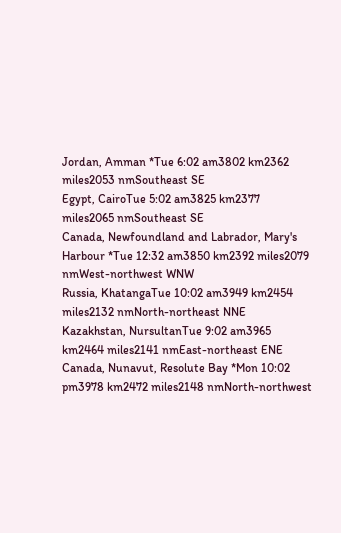Jordan, Amman *Tue 6:02 am3802 km2362 miles2053 nmSoutheast SE
Egypt, CairoTue 5:02 am3825 km2377 miles2065 nmSoutheast SE
Canada, Newfoundland and Labrador, Mary's Harbour *Tue 12:32 am3850 km2392 miles2079 nmWest-northwest WNW
Russia, KhatangaTue 10:02 am3949 km2454 miles2132 nmNorth-northeast NNE
Kazakhstan, NursultanTue 9:02 am3965 km2464 miles2141 nmEast-northeast ENE
Canada, Nunavut, Resolute Bay *Mon 10:02 pm3978 km2472 miles2148 nmNorth-northwest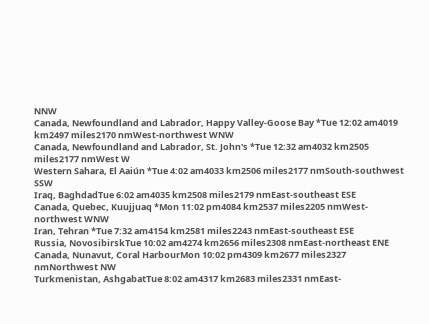NNW
Canada, Newfoundland and Labrador, Happy Valley-Goose Bay *Tue 12:02 am4019 km2497 miles2170 nmWest-northwest WNW
Canada, Newfoundland and Labrador, St. John's *Tue 12:32 am4032 km2505 miles2177 nmWest W
Western Sahara, El Aaiún *Tue 4:02 am4033 km2506 miles2177 nmSouth-southwest SSW
Iraq, BaghdadTue 6:02 am4035 km2508 miles2179 nmEast-southeast ESE
Canada, Quebec, Kuujjuaq *Mon 11:02 pm4084 km2537 miles2205 nmWest-northwest WNW
Iran, Tehran *Tue 7:32 am4154 km2581 miles2243 nmEast-southeast ESE
Russia, NovosibirskTue 10:02 am4274 km2656 miles2308 nmEast-northeast ENE
Canada, Nunavut, Coral HarbourMon 10:02 pm4309 km2677 miles2327 nmNorthwest NW
Turkmenistan, AshgabatTue 8:02 am4317 km2683 miles2331 nmEast-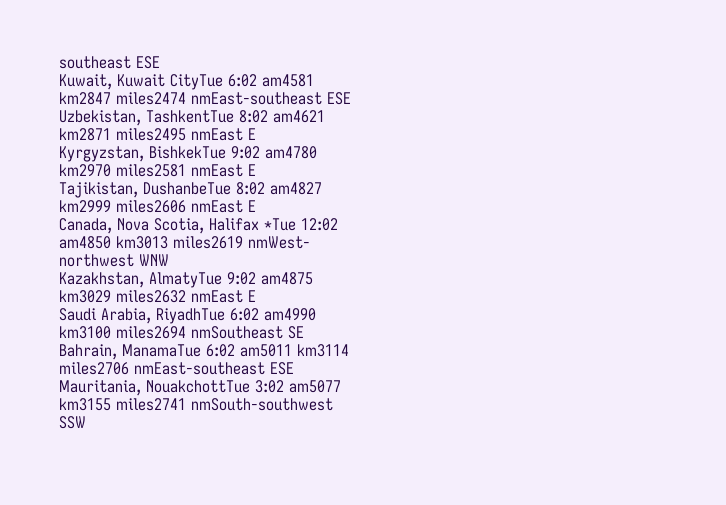southeast ESE
Kuwait, Kuwait CityTue 6:02 am4581 km2847 miles2474 nmEast-southeast ESE
Uzbekistan, TashkentTue 8:02 am4621 km2871 miles2495 nmEast E
Kyrgyzstan, BishkekTue 9:02 am4780 km2970 miles2581 nmEast E
Tajikistan, DushanbeTue 8:02 am4827 km2999 miles2606 nmEast E
Canada, Nova Scotia, Halifax *Tue 12:02 am4850 km3013 miles2619 nmWest-northwest WNW
Kazakhstan, AlmatyTue 9:02 am4875 km3029 miles2632 nmEast E
Saudi Arabia, RiyadhTue 6:02 am4990 km3100 miles2694 nmSoutheast SE
Bahrain, ManamaTue 6:02 am5011 km3114 miles2706 nmEast-southeast ESE
Mauritania, NouakchottTue 3:02 am5077 km3155 miles2741 nmSouth-southwest SSW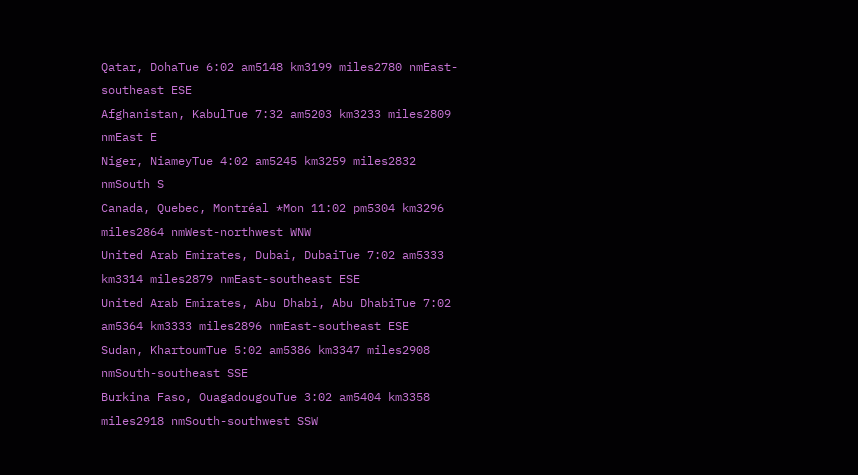Qatar, DohaTue 6:02 am5148 km3199 miles2780 nmEast-southeast ESE
Afghanistan, KabulTue 7:32 am5203 km3233 miles2809 nmEast E
Niger, NiameyTue 4:02 am5245 km3259 miles2832 nmSouth S
Canada, Quebec, Montréal *Mon 11:02 pm5304 km3296 miles2864 nmWest-northwest WNW
United Arab Emirates, Dubai, DubaiTue 7:02 am5333 km3314 miles2879 nmEast-southeast ESE
United Arab Emirates, Abu Dhabi, Abu DhabiTue 7:02 am5364 km3333 miles2896 nmEast-southeast ESE
Sudan, KhartoumTue 5:02 am5386 km3347 miles2908 nmSouth-southeast SSE
Burkina Faso, OuagadougouTue 3:02 am5404 km3358 miles2918 nmSouth-southwest SSW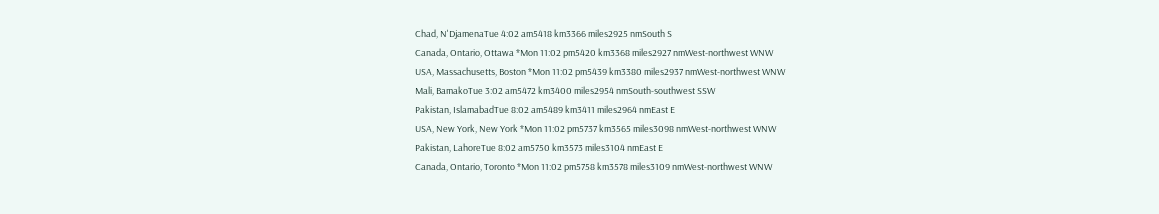Chad, N'DjamenaTue 4:02 am5418 km3366 miles2925 nmSouth S
Canada, Ontario, Ottawa *Mon 11:02 pm5420 km3368 miles2927 nmWest-northwest WNW
USA, Massachusetts, Boston *Mon 11:02 pm5439 km3380 miles2937 nmWest-northwest WNW
Mali, BamakoTue 3:02 am5472 km3400 miles2954 nmSouth-southwest SSW
Pakistan, IslamabadTue 8:02 am5489 km3411 miles2964 nmEast E
USA, New York, New York *Mon 11:02 pm5737 km3565 miles3098 nmWest-northwest WNW
Pakistan, LahoreTue 8:02 am5750 km3573 miles3104 nmEast E
Canada, Ontario, Toronto *Mon 11:02 pm5758 km3578 miles3109 nmWest-northwest WNW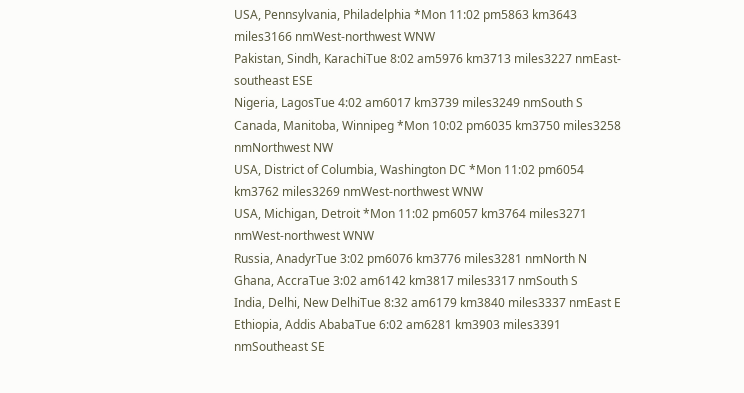USA, Pennsylvania, Philadelphia *Mon 11:02 pm5863 km3643 miles3166 nmWest-northwest WNW
Pakistan, Sindh, KarachiTue 8:02 am5976 km3713 miles3227 nmEast-southeast ESE
Nigeria, LagosTue 4:02 am6017 km3739 miles3249 nmSouth S
Canada, Manitoba, Winnipeg *Mon 10:02 pm6035 km3750 miles3258 nmNorthwest NW
USA, District of Columbia, Washington DC *Mon 11:02 pm6054 km3762 miles3269 nmWest-northwest WNW
USA, Michigan, Detroit *Mon 11:02 pm6057 km3764 miles3271 nmWest-northwest WNW
Russia, AnadyrTue 3:02 pm6076 km3776 miles3281 nmNorth N
Ghana, AccraTue 3:02 am6142 km3817 miles3317 nmSouth S
India, Delhi, New DelhiTue 8:32 am6179 km3840 miles3337 nmEast E
Ethiopia, Addis AbabaTue 6:02 am6281 km3903 miles3391 nmSoutheast SE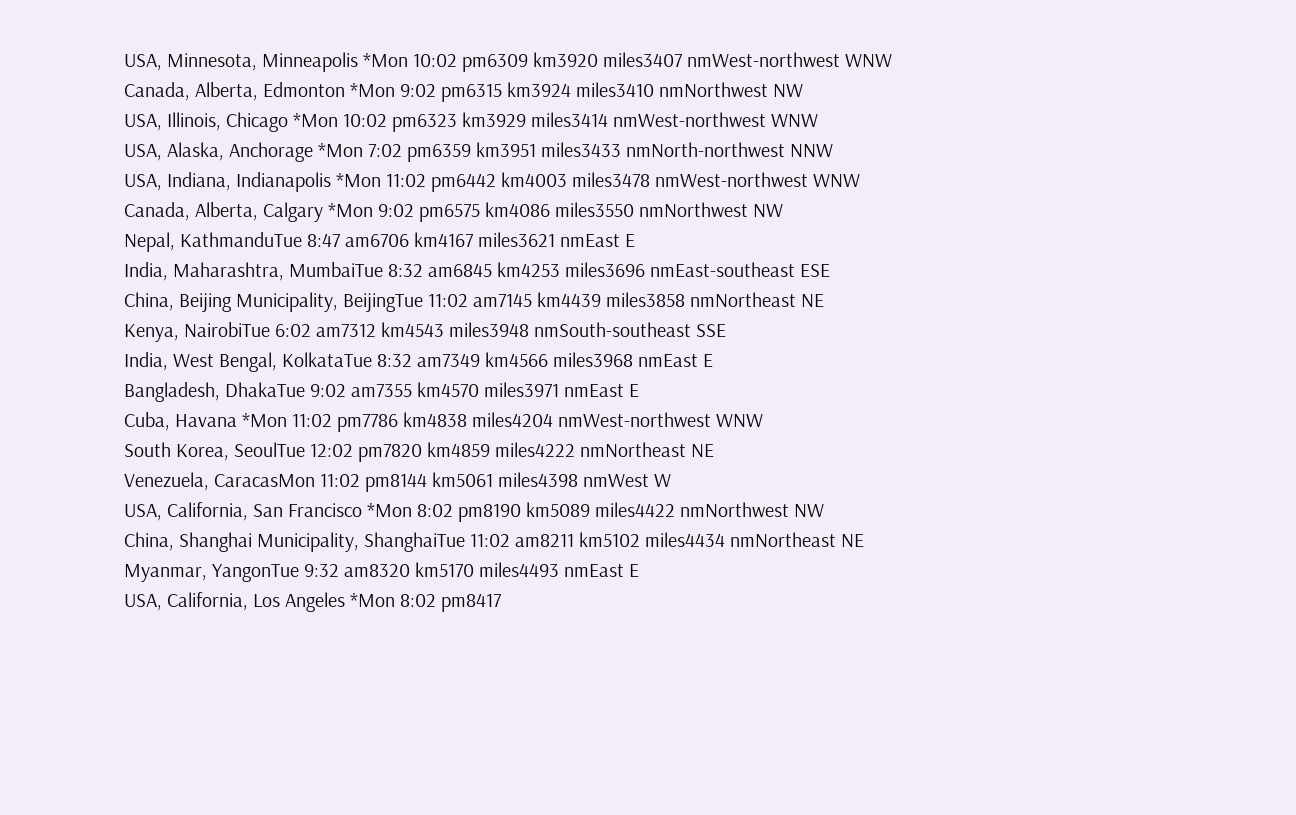USA, Minnesota, Minneapolis *Mon 10:02 pm6309 km3920 miles3407 nmWest-northwest WNW
Canada, Alberta, Edmonton *Mon 9:02 pm6315 km3924 miles3410 nmNorthwest NW
USA, Illinois, Chicago *Mon 10:02 pm6323 km3929 miles3414 nmWest-northwest WNW
USA, Alaska, Anchorage *Mon 7:02 pm6359 km3951 miles3433 nmNorth-northwest NNW
USA, Indiana, Indianapolis *Mon 11:02 pm6442 km4003 miles3478 nmWest-northwest WNW
Canada, Alberta, Calgary *Mon 9:02 pm6575 km4086 miles3550 nmNorthwest NW
Nepal, KathmanduTue 8:47 am6706 km4167 miles3621 nmEast E
India, Maharashtra, MumbaiTue 8:32 am6845 km4253 miles3696 nmEast-southeast ESE
China, Beijing Municipality, BeijingTue 11:02 am7145 km4439 miles3858 nmNortheast NE
Kenya, NairobiTue 6:02 am7312 km4543 miles3948 nmSouth-southeast SSE
India, West Bengal, KolkataTue 8:32 am7349 km4566 miles3968 nmEast E
Bangladesh, DhakaTue 9:02 am7355 km4570 miles3971 nmEast E
Cuba, Havana *Mon 11:02 pm7786 km4838 miles4204 nmWest-northwest WNW
South Korea, SeoulTue 12:02 pm7820 km4859 miles4222 nmNortheast NE
Venezuela, CaracasMon 11:02 pm8144 km5061 miles4398 nmWest W
USA, California, San Francisco *Mon 8:02 pm8190 km5089 miles4422 nmNorthwest NW
China, Shanghai Municipality, ShanghaiTue 11:02 am8211 km5102 miles4434 nmNortheast NE
Myanmar, YangonTue 9:32 am8320 km5170 miles4493 nmEast E
USA, California, Los Angeles *Mon 8:02 pm8417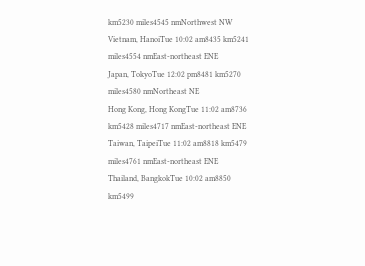km5230 miles4545 nmNorthwest NW
Vietnam, HanoiTue 10:02 am8435 km5241 miles4554 nmEast-northeast ENE
Japan, TokyoTue 12:02 pm8481 km5270 miles4580 nmNortheast NE
Hong Kong, Hong KongTue 11:02 am8736 km5428 miles4717 nmEast-northeast ENE
Taiwan, TaipeiTue 11:02 am8818 km5479 miles4761 nmEast-northeast ENE
Thailand, BangkokTue 10:02 am8850 km5499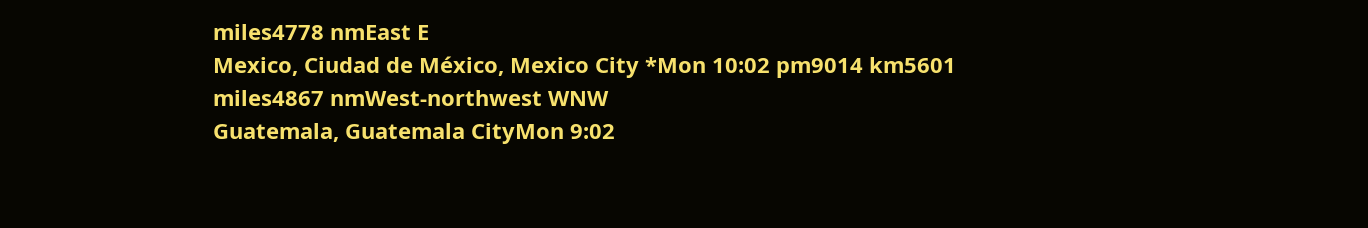miles4778 nmEast E
Mexico, Ciudad de México, Mexico City *Mon 10:02 pm9014 km5601 miles4867 nmWest-northwest WNW
Guatemala, Guatemala CityMon 9:02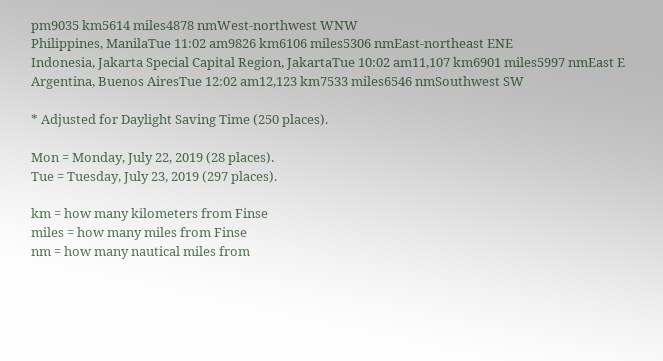pm9035 km5614 miles4878 nmWest-northwest WNW
Philippines, ManilaTue 11:02 am9826 km6106 miles5306 nmEast-northeast ENE
Indonesia, Jakarta Special Capital Region, JakartaTue 10:02 am11,107 km6901 miles5997 nmEast E
Argentina, Buenos AiresTue 12:02 am12,123 km7533 miles6546 nmSouthwest SW

* Adjusted for Daylight Saving Time (250 places).

Mon = Monday, July 22, 2019 (28 places).
Tue = Tuesday, July 23, 2019 (297 places).

km = how many kilometers from Finse
miles = how many miles from Finse
nm = how many nautical miles from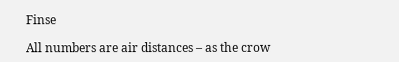Finse

All numbers are air distances – as the crow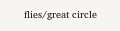flies/great circle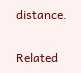distance.

Related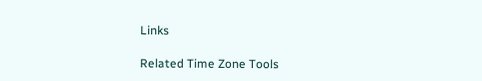Links

Related Time Zone Tools